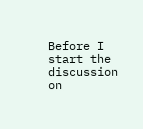Before I start the discussion on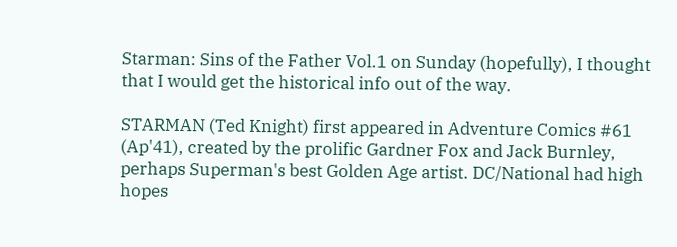Starman: Sins of the Father Vol.1 on Sunday (hopefully), I thought that I would get the historical info out of the way.

STARMAN (Ted Knight) first appeared in Adventure Comics #61 (Ap'41), created by the prolific Gardner Fox and Jack Burnley, perhaps Superman's best Golden Age artist. DC/National had high hopes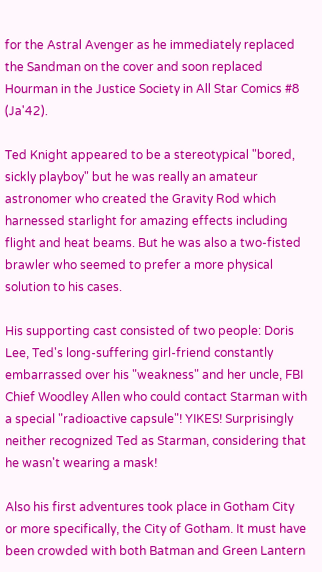for the Astral Avenger as he immediately replaced the Sandman on the cover and soon replaced Hourman in the Justice Society in All Star Comics #8 (Ja'42).

Ted Knight appeared to be a stereotypical "bored, sickly playboy" but he was really an amateur astronomer who created the Gravity Rod which harnessed starlight for amazing effects including flight and heat beams. But he was also a two-fisted brawler who seemed to prefer a more physical solution to his cases.

His supporting cast consisted of two people: Doris Lee, Ted's long-suffering girl-friend constantly embarrassed over his "weakness" and her uncle, FBI Chief Woodley Allen who could contact Starman with a special "radioactive capsule"! YIKES! Surprisingly neither recognized Ted as Starman, considering that he wasn't wearing a mask!

Also his first adventures took place in Gotham City or more specifically, the City of Gotham. It must have been crowded with both Batman and Green Lantern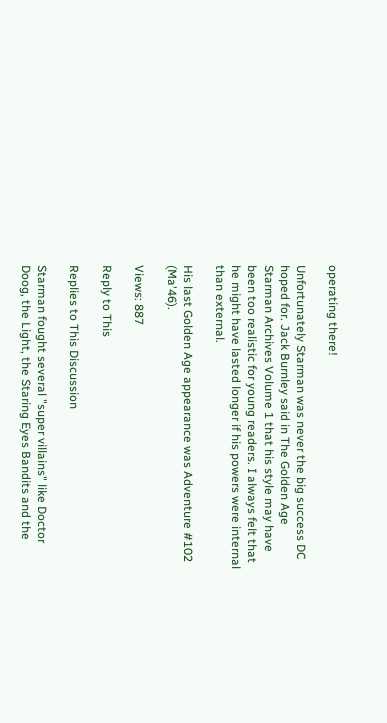operating there!

Unfortunately Starman was never the big success DC hoped for. Jack Burnley said in The Golden Age Starman Archives Volume 1 that his style may have been too realistic for young readers. I always felt that he might have lasted longer if his powers were internal than external.

His last Golden Age appearance was Adventure #102 (Ma'46).

Views: 887

Reply to This

Replies to This Discussion

Starman fought several "super villains" like Doctor Doog, the Light, the Staring Eyes Bandits and the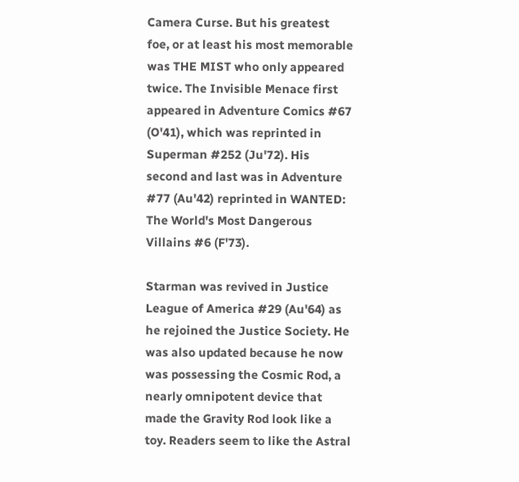Camera Curse. But his greatest foe, or at least his most memorable was THE MIST who only appeared twice. The Invisible Menace first appeared in Adventure Comics #67 (O'41), which was reprinted in Superman #252 (Ju'72). His second and last was in Adventure #77 (Au'42) reprinted in WANTED: The World's Most Dangerous Villains #6 (F'73).

Starman was revived in Justice League of America #29 (Au'64) as he rejoined the Justice Society. He was also updated because he now was possessing the Cosmic Rod, a nearly omnipotent device that made the Gravity Rod look like a toy. Readers seem to like the Astral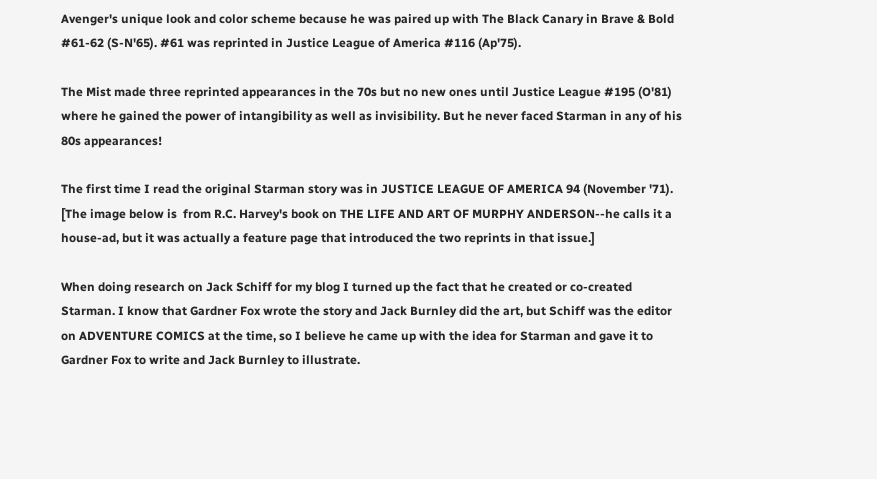Avenger's unique look and color scheme because he was paired up with The Black Canary in Brave & Bold #61-62 (S-N'65). #61 was reprinted in Justice League of America #116 (Ap'75).

The Mist made three reprinted appearances in the 70s but no new ones until Justice League #195 (O'81) where he gained the power of intangibility as well as invisibility. But he never faced Starman in any of his 80s appearances!

The first time I read the original Starman story was in JUSTICE LEAGUE OF AMERICA 94 (November '71). [The image below is  from R.C. Harvey's book on THE LIFE AND ART OF MURPHY ANDERSON--he calls it a house-ad, but it was actually a feature page that introduced the two reprints in that issue.]

When doing research on Jack Schiff for my blog I turned up the fact that he created or co-created Starman. I know that Gardner Fox wrote the story and Jack Burnley did the art, but Schiff was the editor on ADVENTURE COMICS at the time, so I believe he came up with the idea for Starman and gave it to Gardner Fox to write and Jack Burnley to illustrate.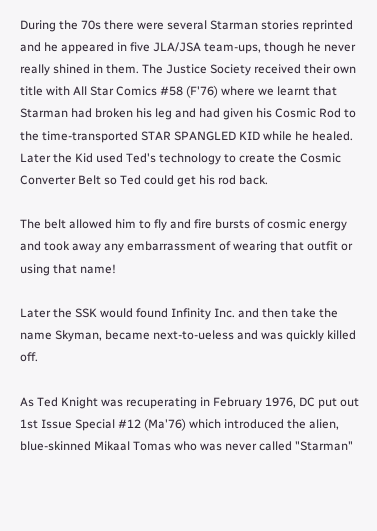During the 70s there were several Starman stories reprinted and he appeared in five JLA/JSA team-ups, though he never really shined in them. The Justice Society received their own title with All Star Comics #58 (F'76) where we learnt that Starman had broken his leg and had given his Cosmic Rod to the time-transported STAR SPANGLED KID while he healed. Later the Kid used Ted's technology to create the Cosmic Converter Belt so Ted could get his rod back.

The belt allowed him to fly and fire bursts of cosmic energy and took away any embarrassment of wearing that outfit or using that name!

Later the SSK would found Infinity Inc. and then take the name Skyman, became next-to-ueless and was quickly killed off.

As Ted Knight was recuperating in February 1976, DC put out 1st Issue Special #12 (Ma'76) which introduced the alien, blue-skinned Mikaal Tomas who was never called "Starman"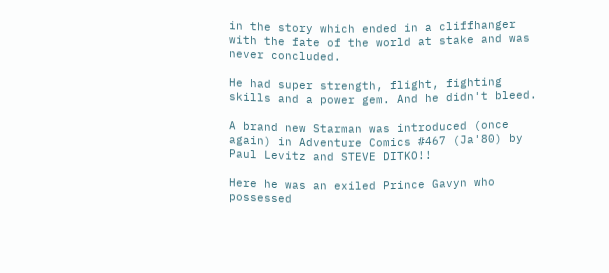in the story which ended in a cliffhanger with the fate of the world at stake and was never concluded.

He had super strength, flight, fighting skills and a power gem. And he didn't bleed.

A brand new Starman was introduced (once again) in Adventure Comics #467 (Ja'80) by Paul Levitz and STEVE DITKO!!

Here he was an exiled Prince Gavyn who possessed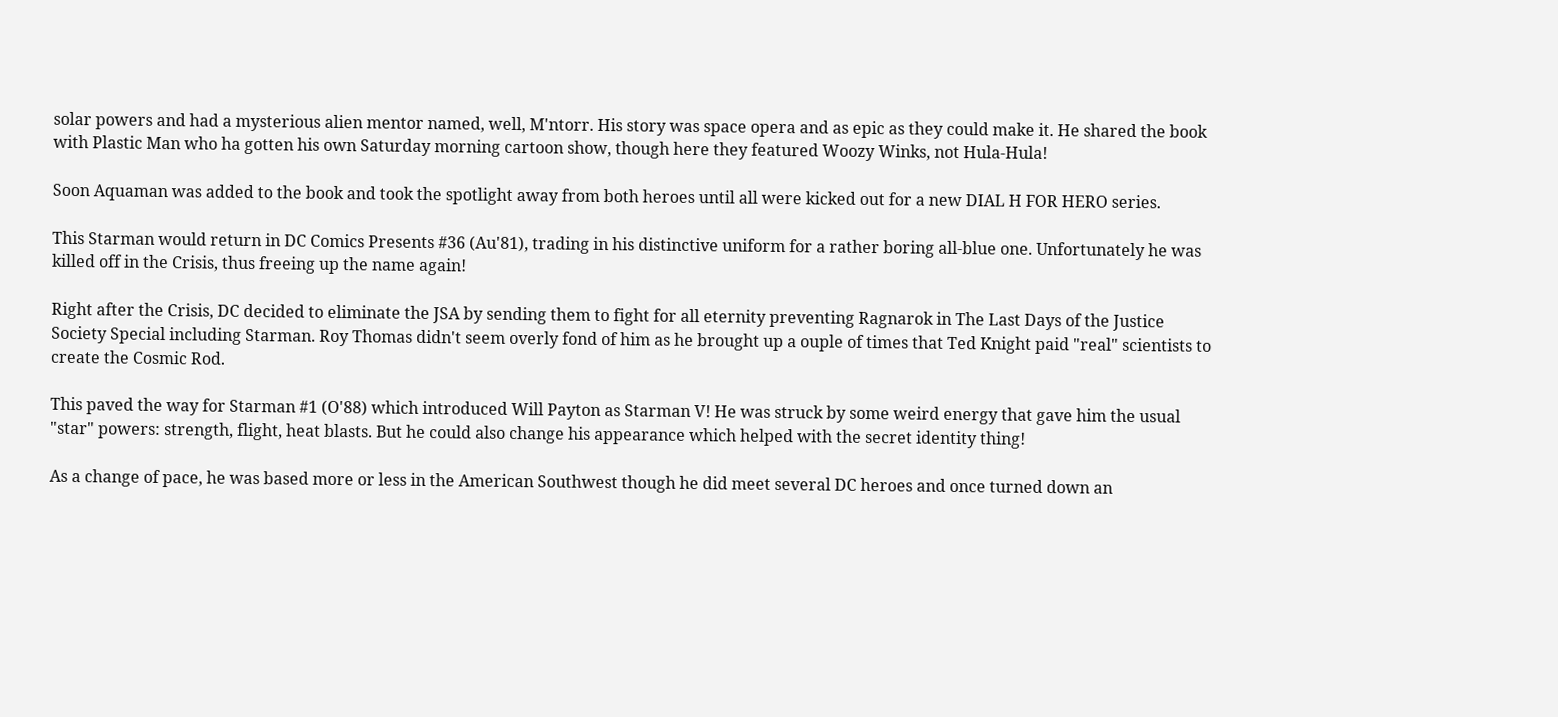solar powers and had a mysterious alien mentor named, well, M'ntorr. His story was space opera and as epic as they could make it. He shared the book with Plastic Man who ha gotten his own Saturday morning cartoon show, though here they featured Woozy Winks, not Hula-Hula!

Soon Aquaman was added to the book and took the spotlight away from both heroes until all were kicked out for a new DIAL H FOR HERO series.

This Starman would return in DC Comics Presents #36 (Au'81), trading in his distinctive uniform for a rather boring all-blue one. Unfortunately he was killed off in the Crisis, thus freeing up the name again!

Right after the Crisis, DC decided to eliminate the JSA by sending them to fight for all eternity preventing Ragnarok in The Last Days of the Justice Society Special including Starman. Roy Thomas didn't seem overly fond of him as he brought up a ouple of times that Ted Knight paid "real" scientists to create the Cosmic Rod.

This paved the way for Starman #1 (O'88) which introduced Will Payton as Starman V! He was struck by some weird energy that gave him the usual "star" powers: strength, flight, heat blasts. But he could also change his appearance which helped with the secret identity thing!

As a change of pace, he was based more or less in the American Southwest though he did meet several DC heroes and once turned down an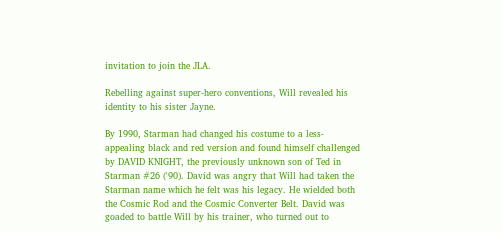invitation to join the JLA.

Rebelling against super-hero conventions, Will revealed his identity to his sister Jayne.

By 1990, Starman had changed his costume to a less-appealing black and red version and found himself challenged by DAVID KNIGHT, the previously unknown son of Ted in Starman #26 ('90). David was angry that Will had taken the Starman name which he felt was his legacy. He wielded both the Cosmic Rod and the Cosmic Converter Belt. David was goaded to battle Will by his trainer, who turned out to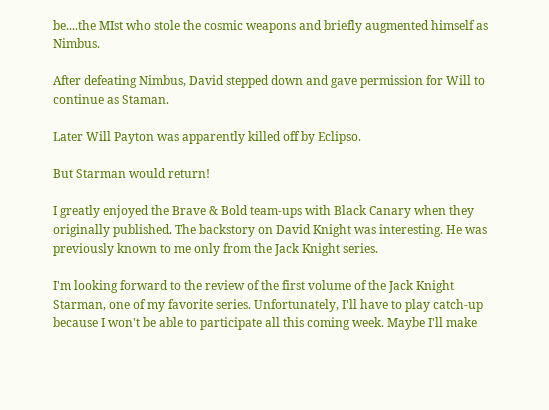be....the MIst who stole the cosmic weapons and briefly augmented himself as Nimbus.

After defeating Nimbus, David stepped down and gave permission for Will to continue as Staman.

Later Will Payton was apparently killed off by Eclipso.

But Starman would return!

I greatly enjoyed the Brave & Bold team-ups with Black Canary when they originally published. The backstory on David Knight was interesting. He was previously known to me only from the Jack Knight series.

I'm looking forward to the review of the first volume of the Jack Knight Starman, one of my favorite series. Unfortunately, I'll have to play catch-up because I won't be able to participate all this coming week. Maybe I'll make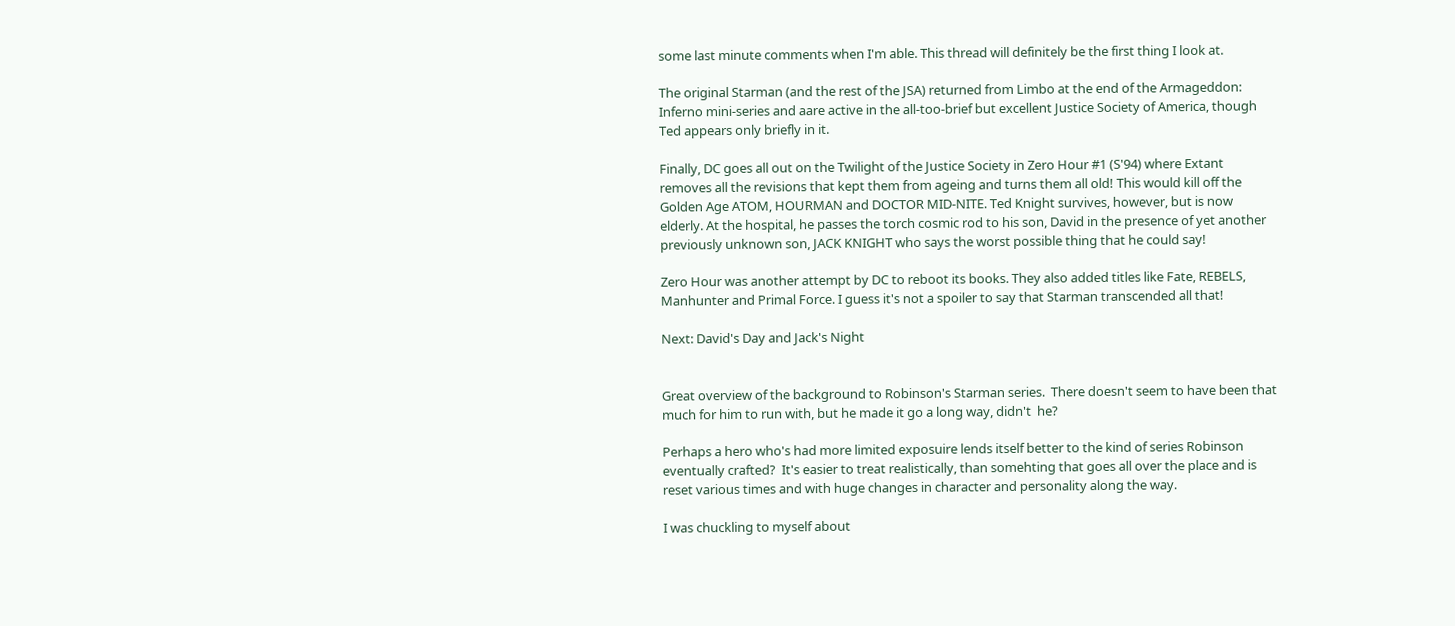some last minute comments when I'm able. This thread will definitely be the first thing I look at.

The original Starman (and the rest of the JSA) returned from Limbo at the end of the Armageddon: Inferno mini-series and aare active in the all-too-brief but excellent Justice Society of America, though Ted appears only briefly in it.

Finally, DC goes all out on the Twilight of the Justice Society in Zero Hour #1 (S'94) where Extant removes all the revisions that kept them from ageing and turns them all old! This would kill off the Golden Age ATOM, HOURMAN and DOCTOR MID-NITE. Ted Knight survives, however, but is now elderly. At the hospital, he passes the torch cosmic rod to his son, David in the presence of yet another previously unknown son, JACK KNIGHT who says the worst possible thing that he could say!

Zero Hour was another attempt by DC to reboot its books. They also added titles like Fate, REBELS, Manhunter and Primal Force. I guess it's not a spoiler to say that Starman transcended all that!

Next: David's Day and Jack's Night


Great overview of the background to Robinson's Starman series.  There doesn't seem to have been that much for him to run with, but he made it go a long way, didn't  he?

Perhaps a hero who's had more limited exposuire lends itself better to the kind of series Robinson eventually crafted?  It's easier to treat realistically, than somehting that goes all over the place and is reset various times and with huge changes in character and personality along the way.

I was chuckling to myself about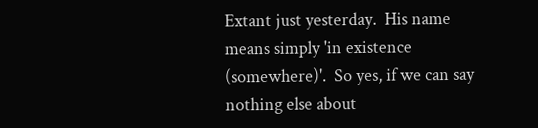Extant just yesterday.  His name means simply 'in existence (somewhere)'.  So yes, if we can say nothing else about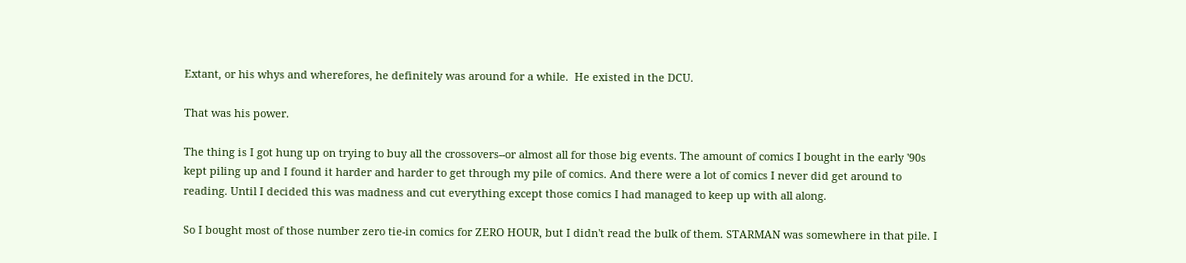Extant, or his whys and wherefores, he definitely was around for a while.  He existed in the DCU.

That was his power.

The thing is I got hung up on trying to buy all the crossovers--or almost all for those big events. The amount of comics I bought in the early '90s kept piling up and I found it harder and harder to get through my pile of comics. And there were a lot of comics I never did get around to reading. Until I decided this was madness and cut everything except those comics I had managed to keep up with all along.

So I bought most of those number zero tie-in comics for ZERO HOUR, but I didn't read the bulk of them. STARMAN was somewhere in that pile. I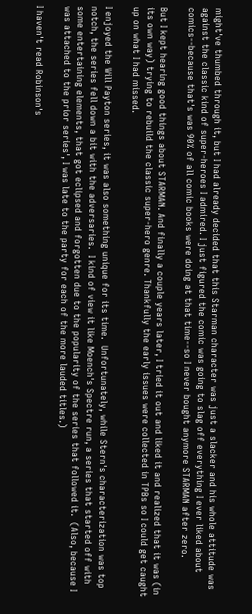might've thumbed through it, but I had already decided that this Starman character was just a slacker and his whole attitude was against the classic kind of super-heroes I admired. I just figured the comic was going to slag off everything I ever liked about comics--because that's was 90% of all comic books were doing at that time--so I never bought anymore STARMAN after zero.

But I kept hearing good things about STARMAN. And finally a couple years later, I tried it out and liked it and realized that it was (in its own way) trying to rebuild the classic super-hero genre. Thankfully the early issues were collected in TPBs so I could get caught up on what I had missed.

I enjoyed the Will Payton series, it was also something unique for its time.  Unfortunately, while Stern's characterization was top notch, the series fell down a bit with the adversaries.  I kind of view it like Moench's Spectre run, a series that started off with some entertaining elements, that got eclipsed and forgotten due to the popularity of the series that followed it.  (Also, because I was attached to the prior series', I was late to the party for each of the more lauded titles.)

I haven't read Robinson's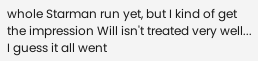whole Starman run yet, but I kind of get the impression Will isn't treated very well... I guess it all went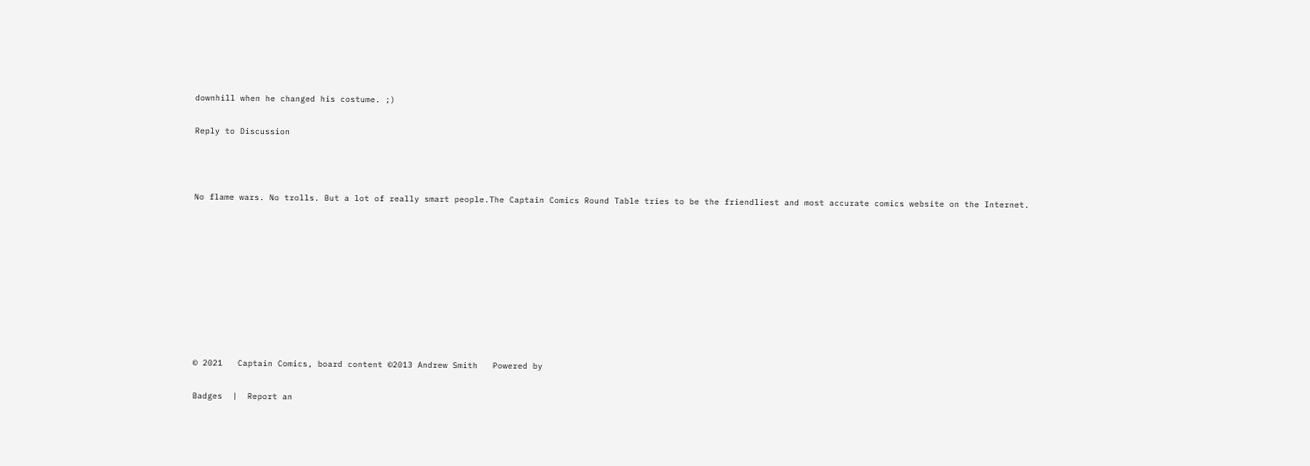downhill when he changed his costume. ;)

Reply to Discussion



No flame wars. No trolls. But a lot of really smart people.The Captain Comics Round Table tries to be the friendliest and most accurate comics website on the Internet.









© 2021   Captain Comics, board content ©2013 Andrew Smith   Powered by

Badges  |  Report an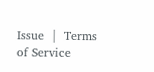Issue  |  Terms of Service